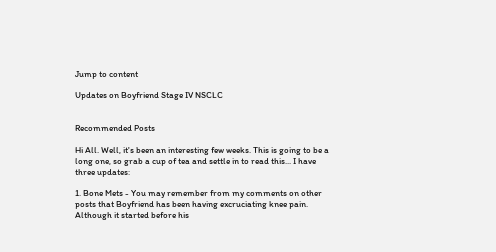Jump to content

Updates on Boyfriend Stage IV NSCLC


Recommended Posts

Hi All. Well, it's been an interesting few weeks. This is going to be a long one, so grab a cup of tea and settle in to read this... I have three updates:

1. Bone Mets - You may remember from my comments on other posts that Boyfriend has been having excruciating knee pain. Although it started before his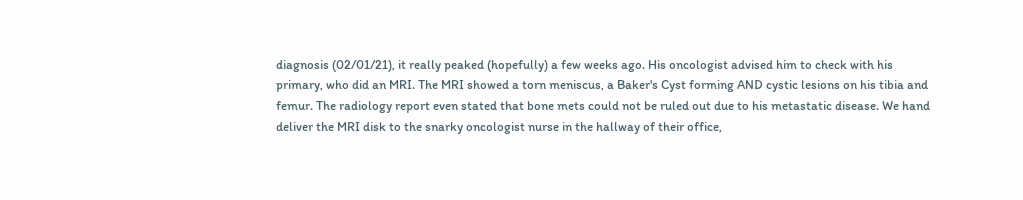diagnosis (02/01/21), it really peaked (hopefully) a few weeks ago. His oncologist advised him to check with his primary, who did an MRI. The MRI showed a torn meniscus, a Baker's Cyst forming AND cystic lesions on his tibia and femur. The radiology report even stated that bone mets could not be ruled out due to his metastatic disease. We hand deliver the MRI disk to the snarky oncologist nurse in the hallway of their office,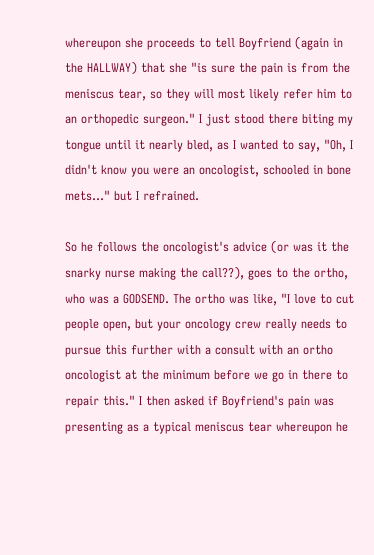whereupon she proceeds to tell Boyfriend (again in the HALLWAY) that she "is sure the pain is from the meniscus tear, so they will most likely refer him to an orthopedic surgeon." I just stood there biting my tongue until it nearly bled, as I wanted to say, "Oh, I didn't know you were an oncologist, schooled in bone mets..." but I refrained.

So he follows the oncologist's advice (or was it the snarky nurse making the call??), goes to the ortho, who was a GODSEND. The ortho was like, "I love to cut people open, but your oncology crew really needs to pursue this further with a consult with an ortho oncologist at the minimum before we go in there to repair this." I then asked if Boyfriend's pain was presenting as a typical meniscus tear whereupon he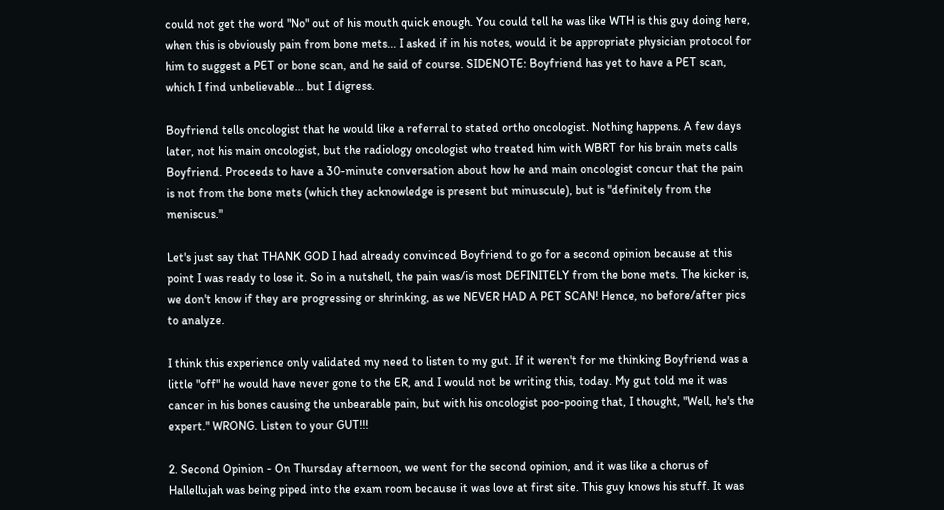could not get the word "No" out of his mouth quick enough. You could tell he was like WTH is this guy doing here, when this is obviously pain from bone mets... I asked if in his notes, would it be appropriate physician protocol for him to suggest a PET or bone scan, and he said of course. SIDENOTE: Boyfriend has yet to have a PET scan, which I find unbelievable... but I digress.

Boyfriend tells oncologist that he would like a referral to stated ortho oncologist. Nothing happens. A few days later, not his main oncologist, but the radiology oncologist who treated him with WBRT for his brain mets calls Boyfriend. Proceeds to have a 30-minute conversation about how he and main oncologist concur that the pain is not from the bone mets (which they acknowledge is present but minuscule), but is "definitely from the meniscus."

Let's just say that THANK GOD I had already convinced Boyfriend to go for a second opinion because at this point I was ready to lose it. So in a nutshell, the pain was/is most DEFINITELY from the bone mets. The kicker is, we don't know if they are progressing or shrinking, as we NEVER HAD A PET SCAN! Hence, no before/after pics to analyze.

I think this experience only validated my need to listen to my gut. If it weren't for me thinking Boyfriend was a little "off" he would have never gone to the ER, and I would not be writing this, today. My gut told me it was cancer in his bones causing the unbearable pain, but with his oncologist poo-pooing that, I thought, "Well, he's the expert." WRONG. Listen to your GUT!!!

2. Second Opinion - On Thursday afternoon, we went for the second opinion, and it was like a chorus of Hallellujah was being piped into the exam room because it was love at first site. This guy knows his stuff. It was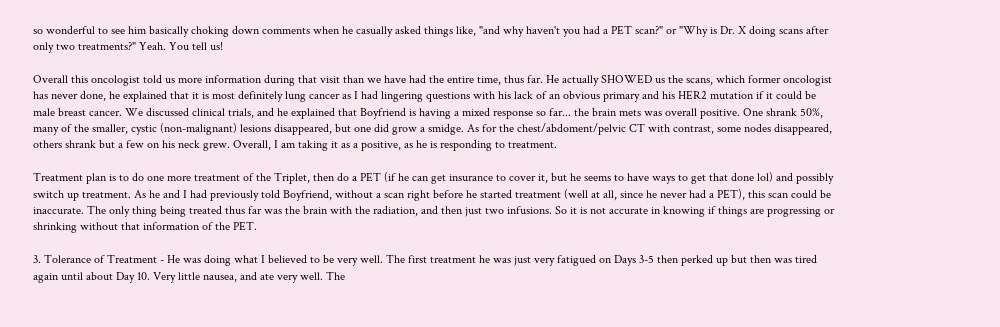so wonderful to see him basically choking down comments when he casually asked things like, "and why haven't you had a PET scan?" or "Why is Dr. X doing scans after only two treatments?" Yeah. You tell us!

Overall this oncologist told us more information during that visit than we have had the entire time, thus far. He actually SHOWED us the scans, which former oncologist has never done, he explained that it is most definitely lung cancer as I had lingering questions with his lack of an obvious primary and his HER2 mutation if it could be male breast cancer. We discussed clinical trials, and he explained that Boyfriend is having a mixed response so far... the brain mets was overall positive. One shrank 50%, many of the smaller, cystic (non-malignant) lesions disappeared, but one did grow a smidge. As for the chest/abdoment/pelvic CT with contrast, some nodes disappeared, others shrank but a few on his neck grew. Overall, I am taking it as a positive, as he is responding to treatment.

Treatment plan is to do one more treatment of the Triplet, then do a PET (if he can get insurance to cover it, but he seems to have ways to get that done lol) and possibly switch up treatment. As he and I had previously told Boyfriend, without a scan right before he started treatment (well at all, since he never had a PET), this scan could be inaccurate. The only thing being treated thus far was the brain with the radiation, and then just two infusions. So it is not accurate in knowing if things are progressing or shrinking without that information of the PET.

3. Tolerance of Treatment - He was doing what I believed to be very well. The first treatment he was just very fatigued on Days 3-5 then perked up but then was tired again until about Day 10. Very little nausea, and ate very well. The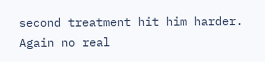second treatment hit him harder. Again no real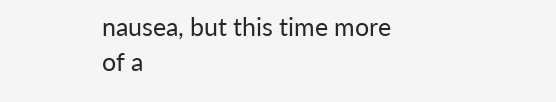nausea, but this time more of a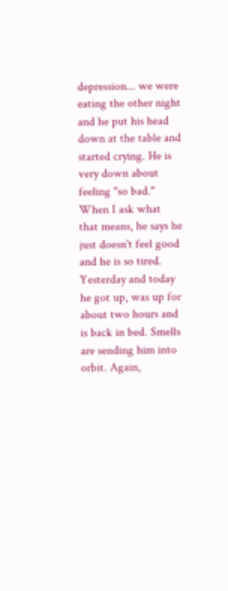depression... we were eating the other night and he put his head down at the table and started crying. He is very down about feeling "so bad." When I ask what that means, he says he just doesn't feel good and he is so tired. Yesterday and today he got up, was up for about two hours and is back in bed. Smells are sending him into orbit. Again,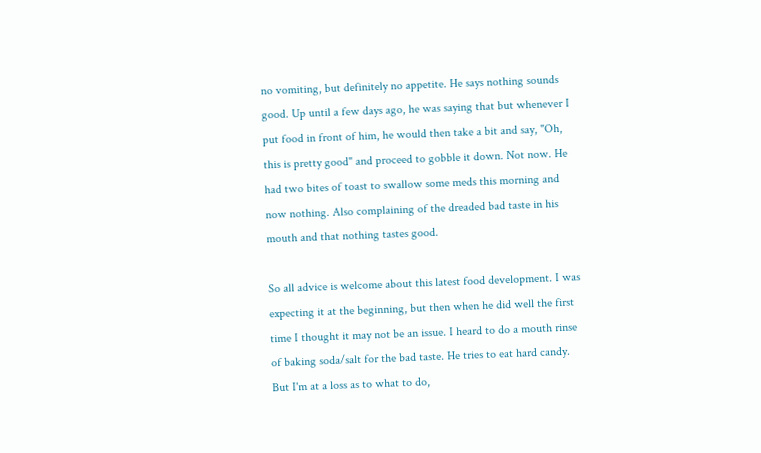no vomiting, but definitely no appetite. He says nothing sounds good. Up until a few days ago, he was saying that but whenever I put food in front of him, he would then take a bit and say, "Oh, this is pretty good" and proceed to gobble it down. Not now. He had two bites of toast to swallow some meds this morning and now nothing. Also complaining of the dreaded bad taste in his mouth and that nothing tastes good.

So all advice is welcome about this latest food development. I was expecting it at the beginning, but then when he did well the first time I thought it may not be an issue. I heard to do a mouth rinse of baking soda/salt for the bad taste. He tries to eat hard candy. But I'm at a loss as to what to do,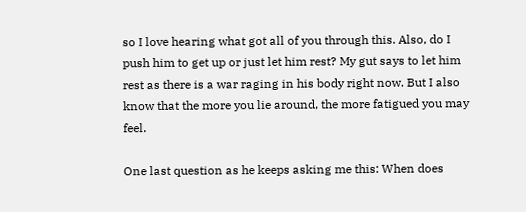so I love hearing what got all of you through this. Also, do I push him to get up or just let him rest? My gut says to let him rest as there is a war raging in his body right now. But I also know that the more you lie around, the more fatigued you may feel.

One last question as he keeps asking me this: When does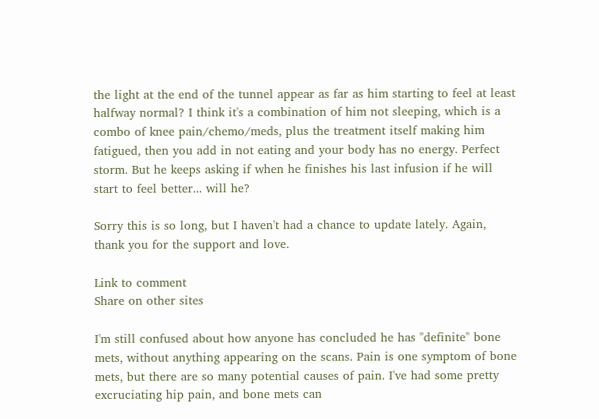the light at the end of the tunnel appear as far as him starting to feel at least halfway normal? I think it's a combination of him not sleeping, which is a combo of knee pain/chemo/meds, plus the treatment itself making him fatigued, then you add in not eating and your body has no energy. Perfect storm. But he keeps asking if when he finishes his last infusion if he will start to feel better... will he?

Sorry this is so long, but I haven't had a chance to update lately. Again, thank you for the support and love.

Link to comment
Share on other sites

I'm still confused about how anyone has concluded he has "definite" bone mets, without anything appearing on the scans. Pain is one symptom of bone mets, but there are so many potential causes of pain. I've had some pretty excruciating hip pain, and bone mets can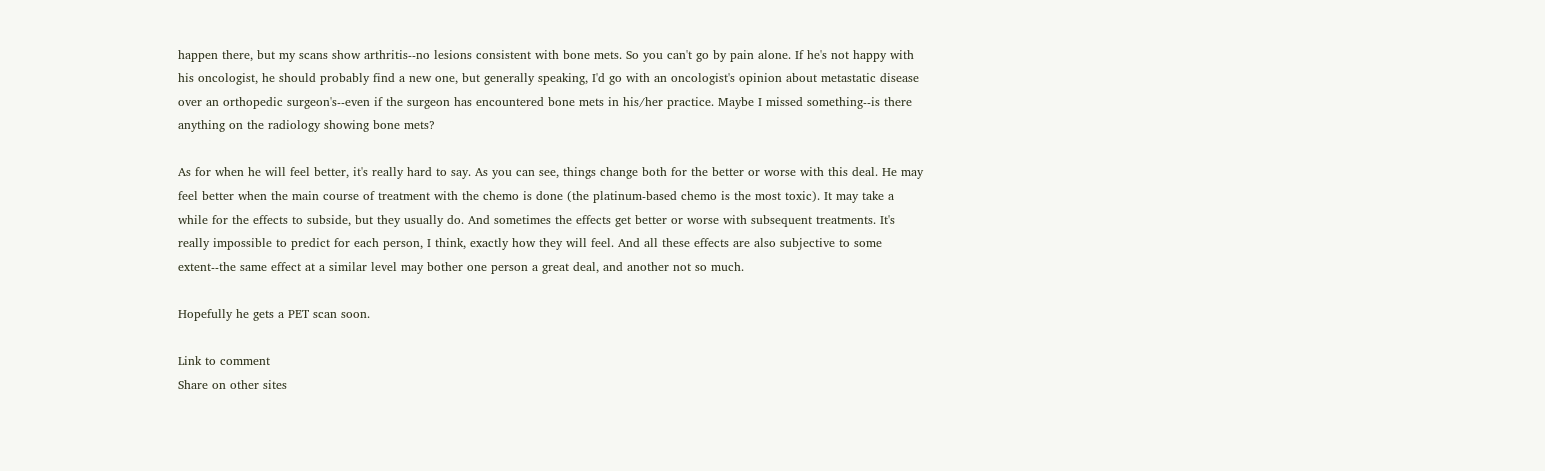happen there, but my scans show arthritis--no lesions consistent with bone mets. So you can't go by pain alone. If he's not happy with his oncologist, he should probably find a new one, but generally speaking, I'd go with an oncologist's opinion about metastatic disease over an orthopedic surgeon's--even if the surgeon has encountered bone mets in his/her practice. Maybe I missed something--is there anything on the radiology showing bone mets?

As for when he will feel better, it's really hard to say. As you can see, things change both for the better or worse with this deal. He may feel better when the main course of treatment with the chemo is done (the platinum-based chemo is the most toxic). It may take a while for the effects to subside, but they usually do. And sometimes the effects get better or worse with subsequent treatments. It's really impossible to predict for each person, I think, exactly how they will feel. And all these effects are also subjective to some extent--the same effect at a similar level may bother one person a great deal, and another not so much.

Hopefully he gets a PET scan soon.

Link to comment
Share on other sites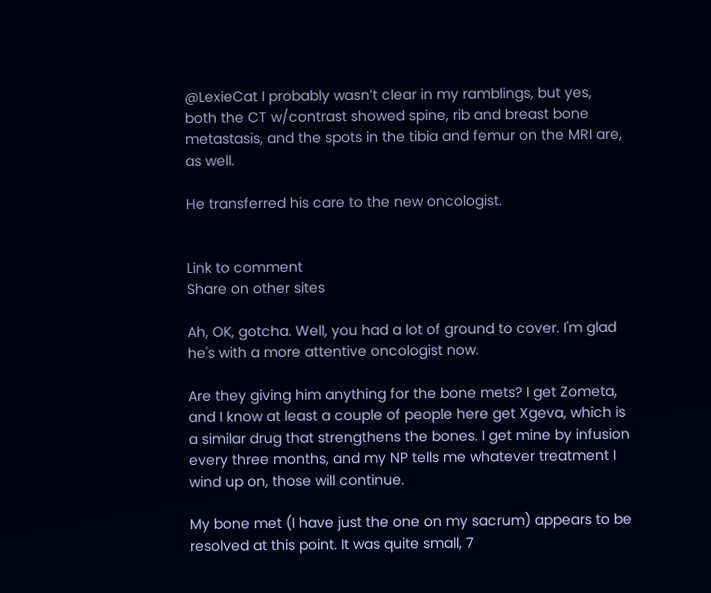@LexieCat I probably wasn’t clear in my ramblings, but yes, both the CT w/contrast showed spine, rib and breast bone metastasis, and the spots in the tibia and femur on the MRI are, as well.

He transferred his care to the new oncologist.


Link to comment
Share on other sites

Ah, OK, gotcha. Well, you had a lot of ground to cover. I'm glad he's with a more attentive oncologist now.

Are they giving him anything for the bone mets? I get Zometa, and I know at least a couple of people here get Xgeva, which is a similar drug that strengthens the bones. I get mine by infusion every three months, and my NP tells me whatever treatment I wind up on, those will continue.

My bone met (I have just the one on my sacrum) appears to be resolved at this point. It was quite small, 7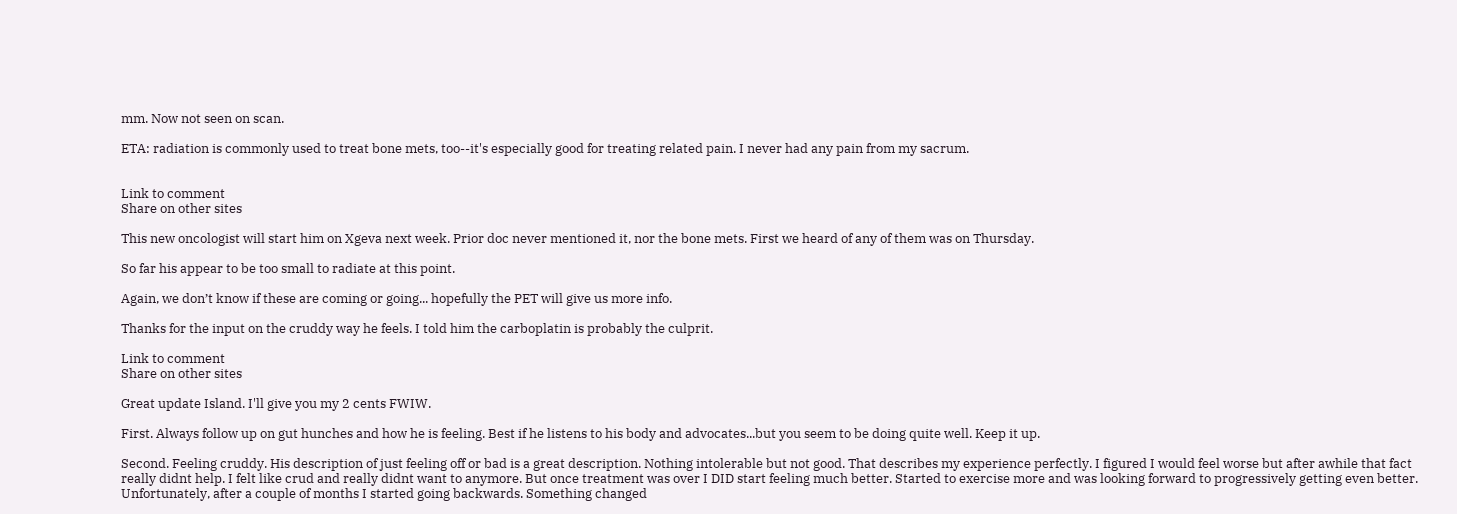mm. Now not seen on scan.

ETA: radiation is commonly used to treat bone mets, too--it's especially good for treating related pain. I never had any pain from my sacrum.


Link to comment
Share on other sites

This new oncologist will start him on Xgeva next week. Prior doc never mentioned it, nor the bone mets. First we heard of any of them was on Thursday.

So far his appear to be too small to radiate at this point.

Again, we don’t know if these are coming or going... hopefully the PET will give us more info.

Thanks for the input on the cruddy way he feels. I told him the carboplatin is probably the culprit.

Link to comment
Share on other sites

Great update Island. I'll give you my 2 cents FWIW.

First. Always follow up on gut hunches and how he is feeling. Best if he listens to his body and advocates...but you seem to be doing quite well. Keep it up.

Second. Feeling cruddy. His description of just feeling off or bad is a great description. Nothing intolerable but not good. That describes my experience perfectly. I figured I would feel worse but after awhile that fact really didnt help. I felt like crud and really didnt want to anymore. But once treatment was over I DID start feeling much better. Started to exercise more and was looking forward to progressively getting even better. Unfortunately, after a couple of months I started going backwards. Something changed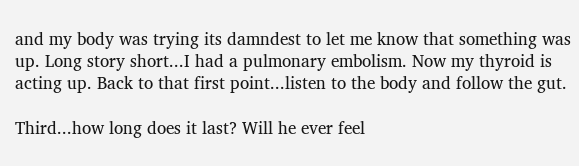and my body was trying its damndest to let me know that something was up. Long story short...I had a pulmonary embolism. Now my thyroid is acting up. Back to that first point...listen to the body and follow the gut.

Third...how long does it last? Will he ever feel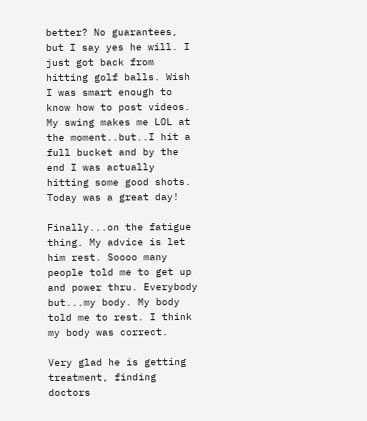better? No guarantees, but I say yes he will. I just got back from hitting golf balls. Wish I was smart enough to know how to post videos. My swing makes me LOL at the moment..but..I hit a full bucket and by the end I was actually hitting some good shots. Today was a great day!

Finally...on the fatigue thing. My advice is let him rest. Soooo many people told me to get up and power thru. Everybody but...my body. My body told me to rest. I think my body was correct.

Very glad he is getting treatment, finding doctors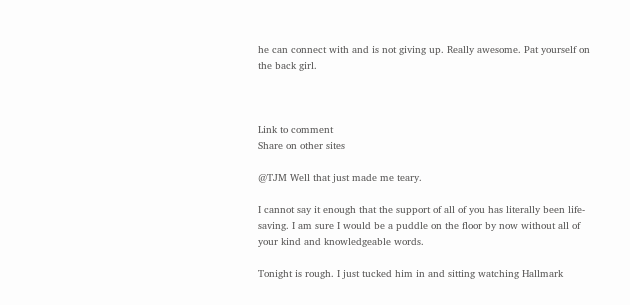he can connect with and is not giving up. Really awesome. Pat yourself on the back girl.



Link to comment
Share on other sites

@TJM Well that just made me teary.

I cannot say it enough that the support of all of you has literally been life-saving. I am sure I would be a puddle on the floor by now without all of your kind and knowledgeable words.

Tonight is rough. I just tucked him in and sitting watching Hallmark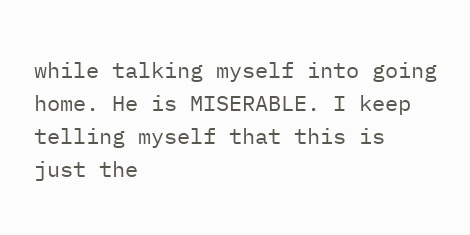while talking myself into going home. He is MISERABLE. I keep telling myself that this is just the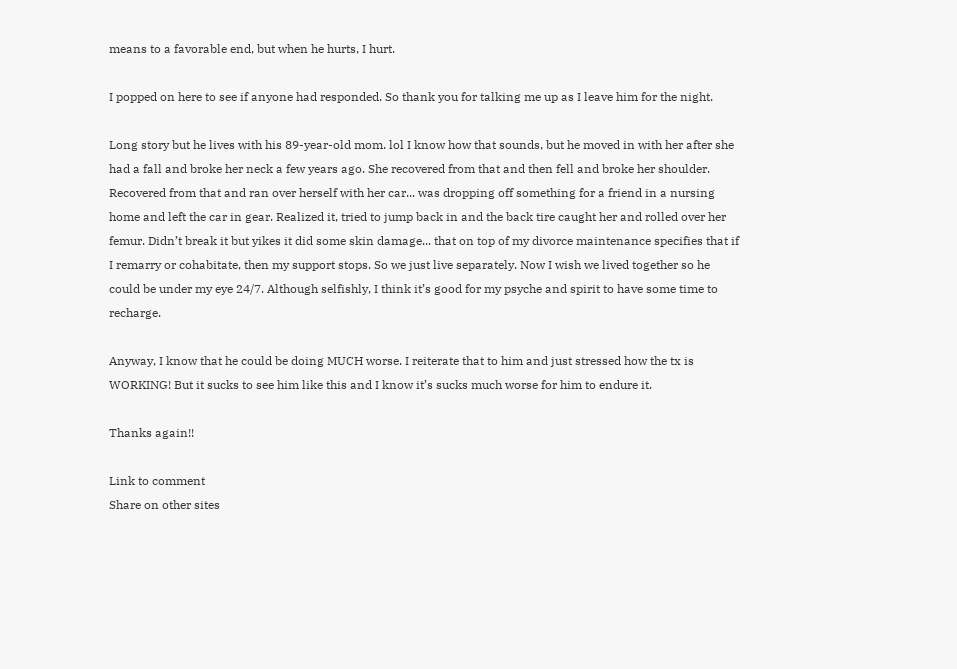means to a favorable end, but when he hurts, I hurt.

I popped on here to see if anyone had responded. So thank you for talking me up as I leave him for the night.

Long story but he lives with his 89-year-old mom. lol I know how that sounds, but he moved in with her after she had a fall and broke her neck a few years ago. She recovered from that and then fell and broke her shoulder. Recovered from that and ran over herself with her car... was dropping off something for a friend in a nursing home and left the car in gear. Realized it, tried to jump back in and the back tire caught her and rolled over her femur. Didn’t break it but yikes it did some skin damage... that on top of my divorce maintenance specifies that if I remarry or cohabitate, then my support stops. So we just live separately. Now I wish we lived together so he could be under my eye 24/7. Although selfishly, I think it’s good for my psyche and spirit to have some time to recharge.

Anyway, I know that he could be doing MUCH worse. I reiterate that to him and just stressed how the tx is WORKING! But it sucks to see him like this and I know it’s sucks much worse for him to endure it.

Thanks again!!

Link to comment
Share on other sites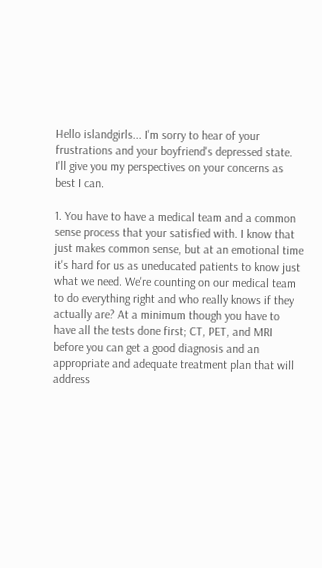Hello islandgirls... I'm sorry to hear of your frustrations and your boyfriend's depressed state. I'll give you my perspectives on your concerns as best I can.

1. You have to have a medical team and a common sense process that your satisfied with. I know that just makes common sense, but at an emotional time it's hard for us as uneducated patients to know just what we need. We're counting on our medical team to do everything right and who really knows if they actually are? At a minimum though you have to have all the tests done first; CT, PET, and MRI before you can get a good diagnosis and an appropriate and adequate treatment plan that will address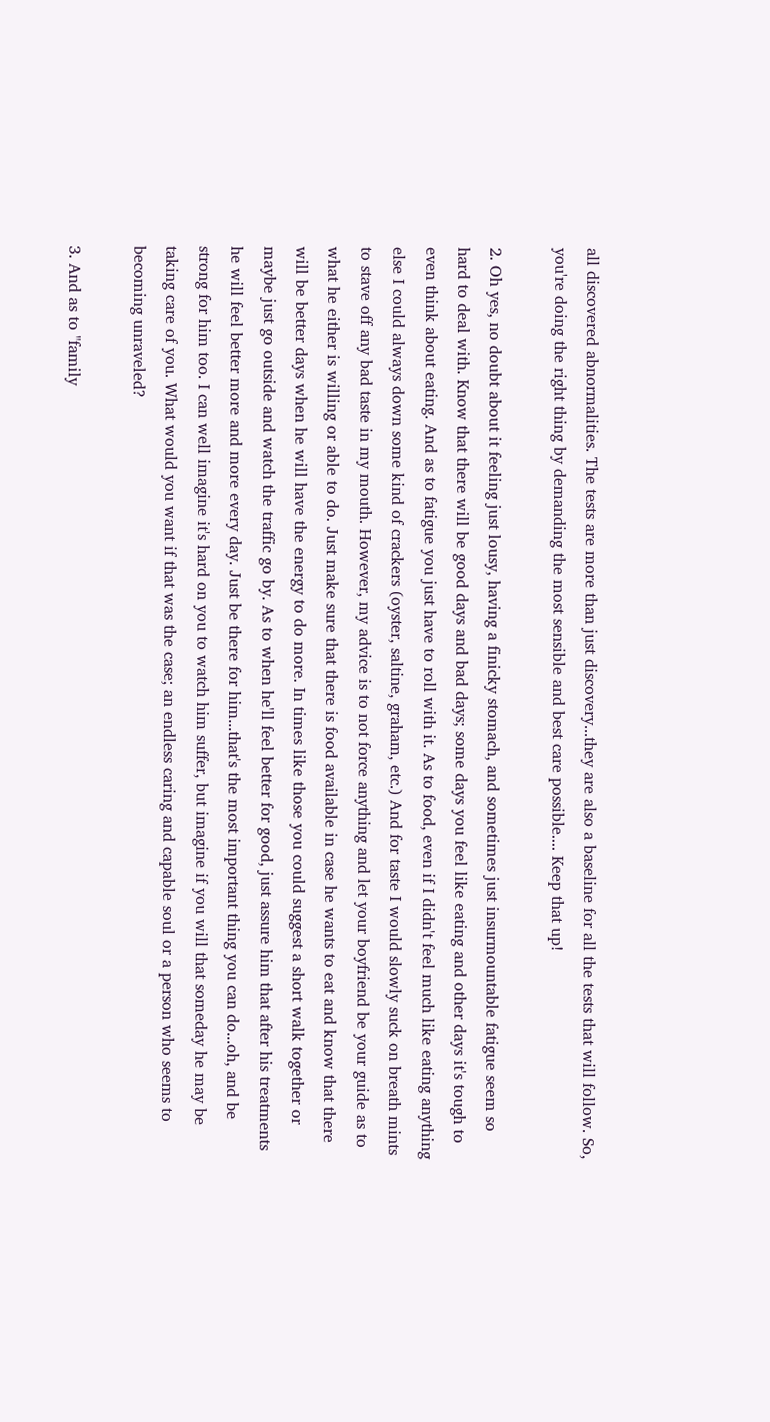all discovered abnormalities. The tests are more than just discovery...they are also a baseline for all the tests that will follow. So, you're doing the right thing by demanding the most sensible and best care possible.... Keep that up!

2. Oh yes, no doubt about it feeling just lousy, having a finicky stomach, and sometimes just insurmountable fatigue seem so hard to deal with. Know that there will be good days and bad days; some days you feel like eating and other days it's tough to even think about eating. And as to fatigue you just have to roll with it. As to food, even if I didn't feel much like eating anything else I could always down some kind of crackers (oyster, saltine, graham, etc.) And for taste I would slowly suck on breath mints to stave off any bad taste in my mouth. However, my advice is to not force anything and let your boyfriend be your guide as to what he either is willing or able to do. Just make sure that there is food available in case he wants to eat and know that there will be better days when he will have the energy to do more. In times like those you could suggest a short walk together or maybe just go outside and watch the traffic go by. As to when he'll feel better for good, just assure him that after his treatments he will feel better more and more every day. Just be there for him...that's the most important thing you can do...oh, and be strong for him too. I can well imagine it's hard on you to watch him suffer, but imagine if you will that someday he may be taking care of you. What would you want if that was the case; an endless caring and capable soul or a person who seems to becoming unraveled?

3. And as to "family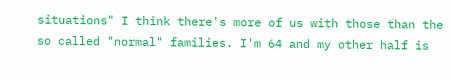situations" I think there's more of us with those than the so called "normal" families. I'm 64 and my other half is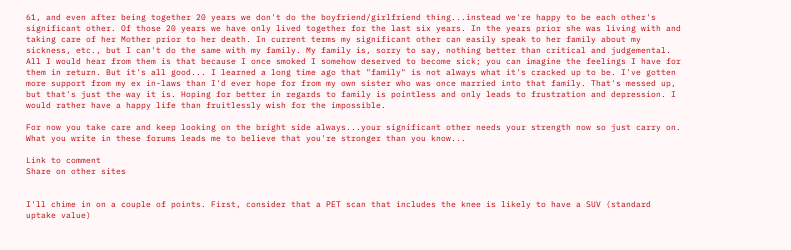61, and even after being together 20 years we don't do the boyfriend/girlfriend thing...instead we're happy to be each other's significant other. Of those 20 years we have only lived together for the last six years. In the years prior she was living with and taking care of her Mother prior to her death. In current terms my significant other can easily speak to her family about my sickness, etc., but I can't do the same with my family. My family is, sorry to say, nothing better than critical and judgemental. All I would hear from them is that because I once smoked I somehow deserved to become sick; you can imagine the feelings I have for them in return. But it's all good... I learned a long time ago that "family" is not always what it's cracked up to be. I've gotten more support from my ex in-laws than I'd ever hope for from my own sister who was once married into that family. That's messed up, but that's just the way it is. Hoping for better in regards to family is pointless and only leads to frustration and depression. I would rather have a happy life than fruitlessly wish for the impossible.

For now you take care and keep looking on the bright side always...your significant other needs your strength now so just carry on. What you write in these forums leads me to believe that you're stronger than you know...

Link to comment
Share on other sites


I'll chime in on a couple of points. First, consider that a PET scan that includes the knee is likely to have a SUV (standard uptake value)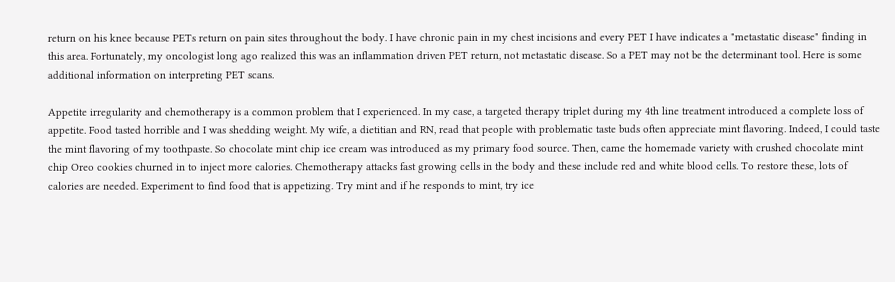return on his knee because PETs return on pain sites throughout the body. I have chronic pain in my chest incisions and every PET I have indicates a "metastatic disease" finding in this area. Fortunately, my oncologist long ago realized this was an inflammation driven PET return, not metastatic disease. So a PET may not be the determinant tool. Here is some additional information on interpreting PET scans.

Appetite irregularity and chemotherapy is a common problem that I experienced. In my case, a targeted therapy triplet during my 4th line treatment introduced a complete loss of appetite. Food tasted horrible and I was shedding weight. My wife, a dietitian and RN, read that people with problematic taste buds often appreciate mint flavoring. Indeed, I could taste the mint flavoring of my toothpaste. So chocolate mint chip ice cream was introduced as my primary food source. Then, came the homemade variety with crushed chocolate mint chip Oreo cookies churned in to inject more calories. Chemotherapy attacks fast growing cells in the body and these include red and white blood cells. To restore these, lots of calories are needed. Experiment to find food that is appetizing. Try mint and if he responds to mint, try ice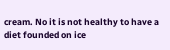cream. No it is not healthy to have a diet founded on ice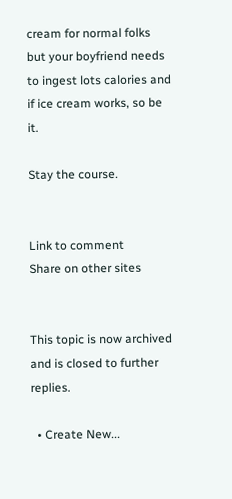cream for normal folks but your boyfriend needs to ingest lots calories and if ice cream works, so be it.

Stay the course.


Link to comment
Share on other sites


This topic is now archived and is closed to further replies.

  • Create New...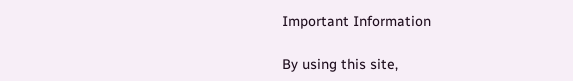Important Information

By using this site,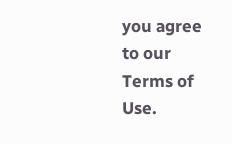you agree to our Terms of Use.